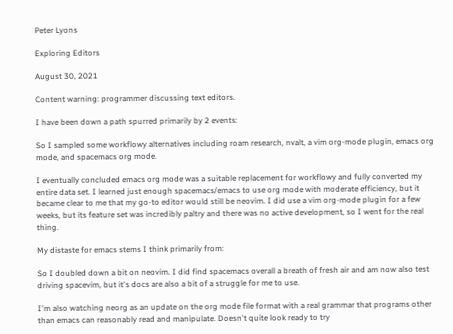Peter Lyons

Exploring Editors

August 30, 2021

Content warning: programmer discussing text editors.

I have been down a path spurred primarily by 2 events:

So I sampled some workflowy alternatives including roam research, nvalt, a vim org-mode plugin, emacs org mode, and spacemacs org mode.

I eventually concluded emacs org mode was a suitable replacement for workflowy and fully converted my entire data set. I learned just enough spacemacs/emacs to use org mode with moderate efficiency, but it became clear to me that my go-to editor would still be neovim. I did use a vim org-mode plugin for a few weeks, but its feature set was incredibly paltry and there was no active development, so I went for the real thing.

My distaste for emacs stems I think primarily from:

So I doubled down a bit on neovim. I did find spacemacs overall a breath of fresh air and am now also test driving spacevim, but it's docs are also a bit of a struggle for me to use.

I'm also watching neorg as an update on the org mode file format with a real grammar that programs other than emacs can reasonably read and manipulate. Doesn't quite look ready to try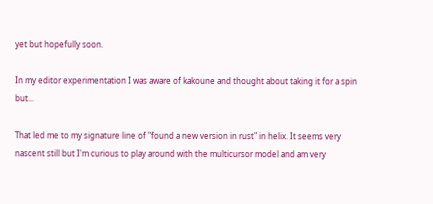yet but hopefully soon.

In my editor experimentation I was aware of kakoune and thought about taking it for a spin but...

That led me to my signature line of "found a new version in rust" in helix. It seems very nascent still but I'm curious to play around with the multicursor model and am very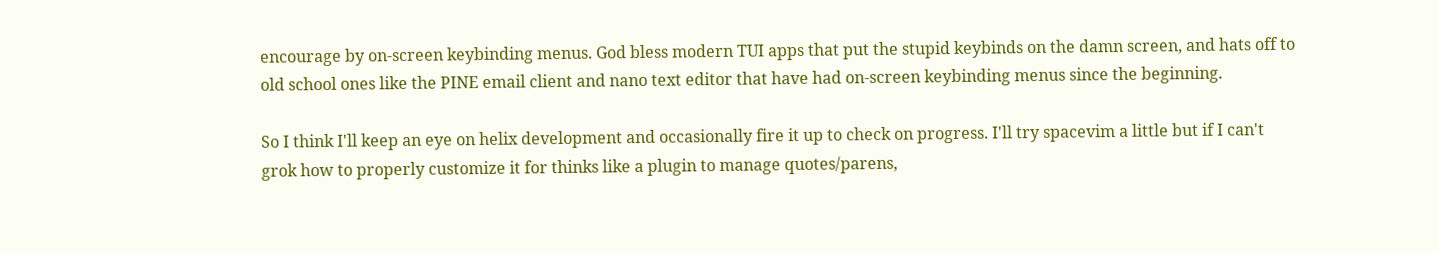encourage by on-screen keybinding menus. God bless modern TUI apps that put the stupid keybinds on the damn screen, and hats off to old school ones like the PINE email client and nano text editor that have had on-screen keybinding menus since the beginning.

So I think I'll keep an eye on helix development and occasionally fire it up to check on progress. I'll try spacevim a little but if I can't grok how to properly customize it for thinks like a plugin to manage quotes/parens,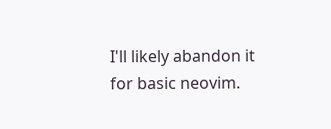I'll likely abandon it for basic neovim.